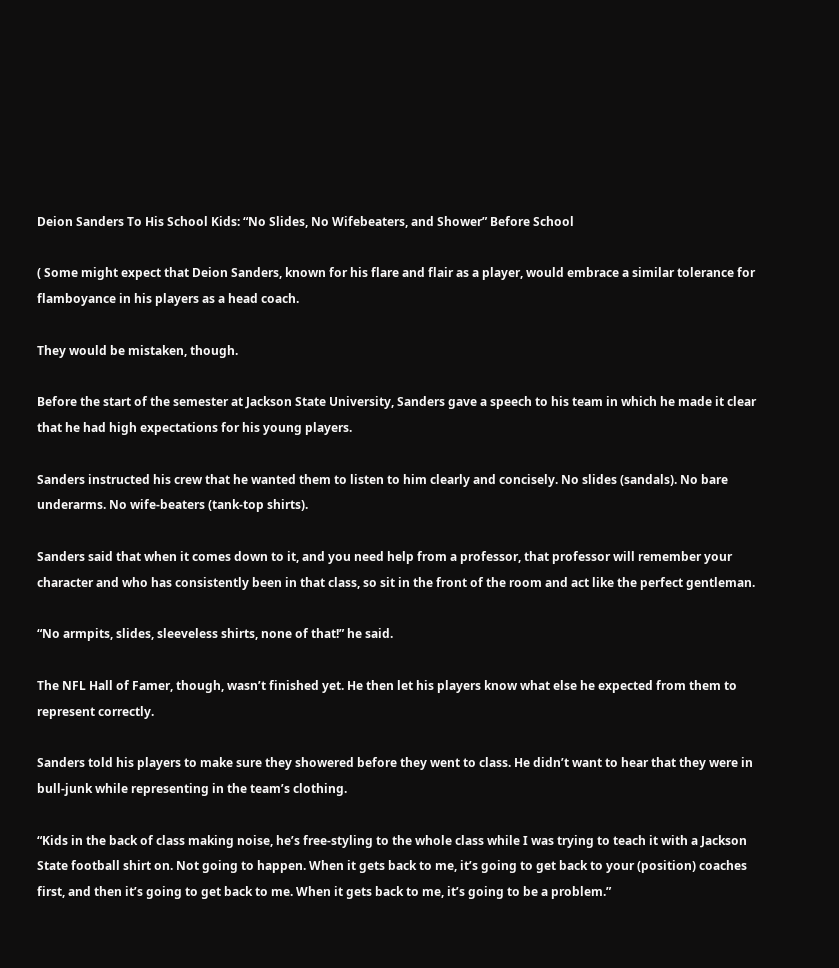Deion Sanders To His School Kids: “No Slides, No Wifebeaters, and Shower” Before School

( Some might expect that Deion Sanders, known for his flare and flair as a player, would embrace a similar tolerance for flamboyance in his players as a head coach.

They would be mistaken, though.

Before the start of the semester at Jackson State University, Sanders gave a speech to his team in which he made it clear that he had high expectations for his young players.

Sanders instructed his crew that he wanted them to listen to him clearly and concisely. No slides (sandals). No bare underarms. No wife-beaters (tank-top shirts).

Sanders said that when it comes down to it, and you need help from a professor, that professor will remember your character and who has consistently been in that class, so sit in the front of the room and act like the perfect gentleman.

“No armpits, slides, sleeveless shirts, none of that!” he said.

The NFL Hall of Famer, though, wasn’t finished yet. He then let his players know what else he expected from them to represent correctly.

Sanders told his players to make sure they showered before they went to class. He didn’t want to hear that they were in bull-junk while representing in the team’s clothing.

“Kids in the back of class making noise, he’s free-styling to the whole class while I was trying to teach it with a Jackson State football shirt on. Not going to happen. When it gets back to me, it’s going to get back to your (position) coaches first, and then it’s going to get back to me. When it gets back to me, it’s going to be a problem.”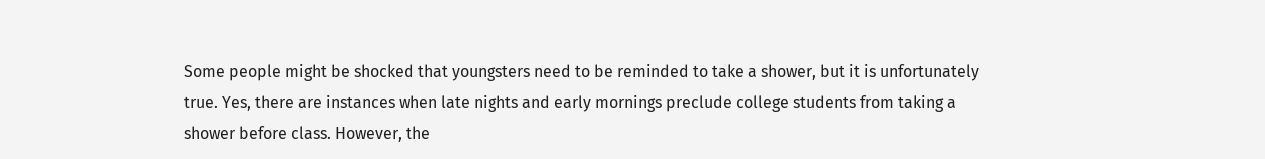Some people might be shocked that youngsters need to be reminded to take a shower, but it is unfortunately true. Yes, there are instances when late nights and early mornings preclude college students from taking a shower before class. However, the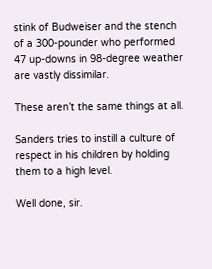stink of Budweiser and the stench of a 300-pounder who performed 47 up-downs in 98-degree weather are vastly dissimilar.

These aren’t the same things at all.

Sanders tries to instill a culture of respect in his children by holding them to a high level.

Well done, sir.